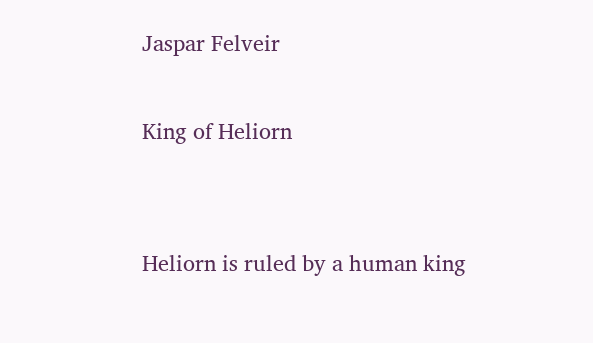Jaspar Felveir

King of Heliorn


Heliorn is ruled by a human king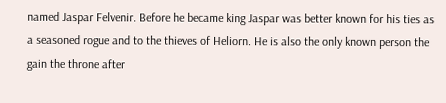named Jaspar Felvenir. Before he became king Jaspar was better known for his ties as a seasoned rogue and to the thieves of Heliorn. He is also the only known person the gain the throne after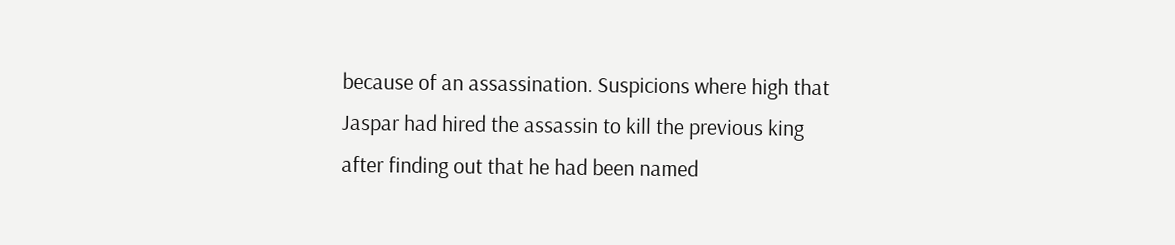because of an assassination. Suspicions where high that Jaspar had hired the assassin to kill the previous king after finding out that he had been named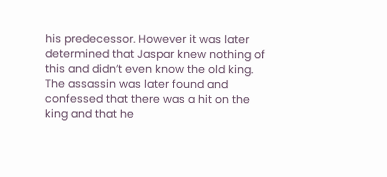his predecessor. However it was later determined that Jaspar knew nothing of this and didn’t even know the old king. The assassin was later found and confessed that there was a hit on the king and that he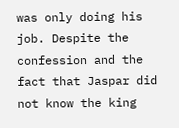was only doing his job. Despite the confession and the fact that Jaspar did not know the king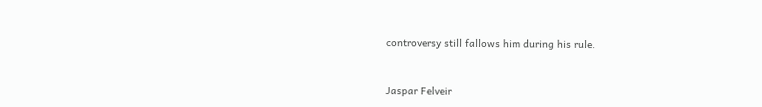controversy still fallows him during his rule.


Jaspar Felveir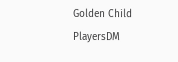Golden Child PlayersDM